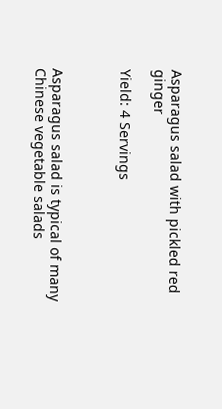Asparagus salad with pickled red ginger

Yield: 4 Servings



Asparagus salad is typical of many Chinese vegetable salads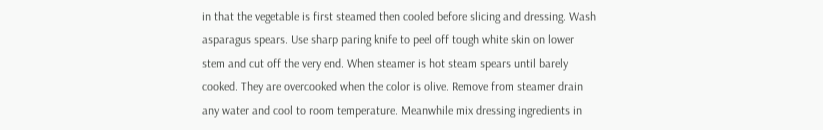in that the vegetable is first steamed then cooled before slicing and dressing. Wash asparagus spears. Use sharp paring knife to peel off tough white skin on lower stem and cut off the very end. When steamer is hot steam spears until barely cooked. They are overcooked when the color is olive. Remove from steamer drain any water and cool to room temperature. Meanwhile mix dressing ingredients in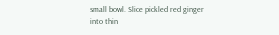small bowl. Slice pickled red ginger into thin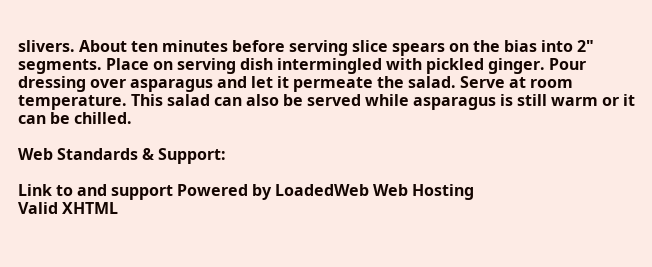slivers. About ten minutes before serving slice spears on the bias into 2" segments. Place on serving dish intermingled with pickled ginger. Pour dressing over asparagus and let it permeate the salad. Serve at room temperature. This salad can also be served while asparagus is still warm or it can be chilled.

Web Standards & Support:

Link to and support Powered by LoadedWeb Web Hosting
Valid XHTML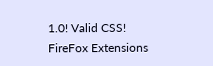1.0! Valid CSS! FireFox Extensions